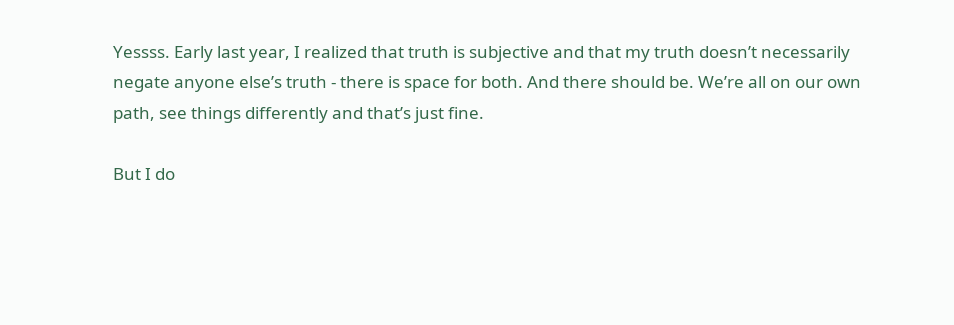Yessss. Early last year, I realized that truth is subjective and that my truth doesn’t necessarily negate anyone else’s truth - there is space for both. And there should be. We’re all on our own path, see things differently and that’s just fine.

But I do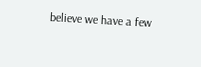believe we have a few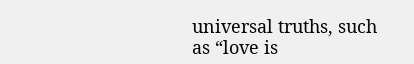universal truths, such as “love is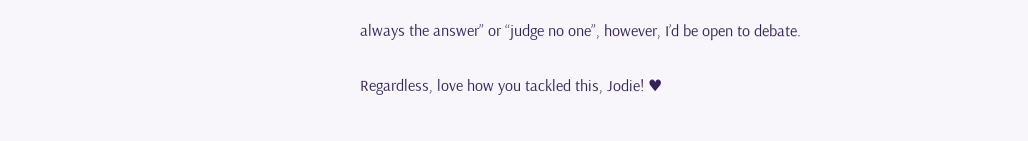always the answer” or “judge no one”, however, I’d be open to debate.

Regardless, love how you tackled this, Jodie! ♥